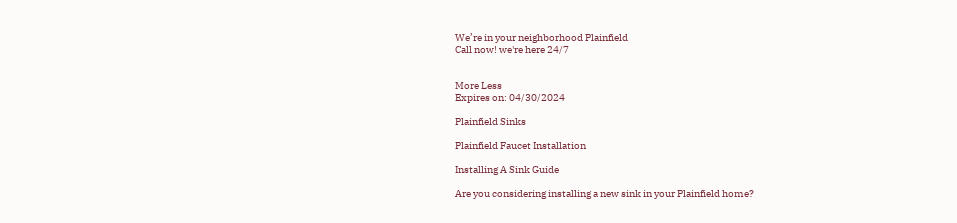We’re in your neighborhood Plainfield
Call now! we're here 24/7


More Less
Expires on: 04/30/2024

Plainfield Sinks

Plainfield Faucet Installation

Installing A Sink Guide

Are you considering installing a new sink in your Plainfield home?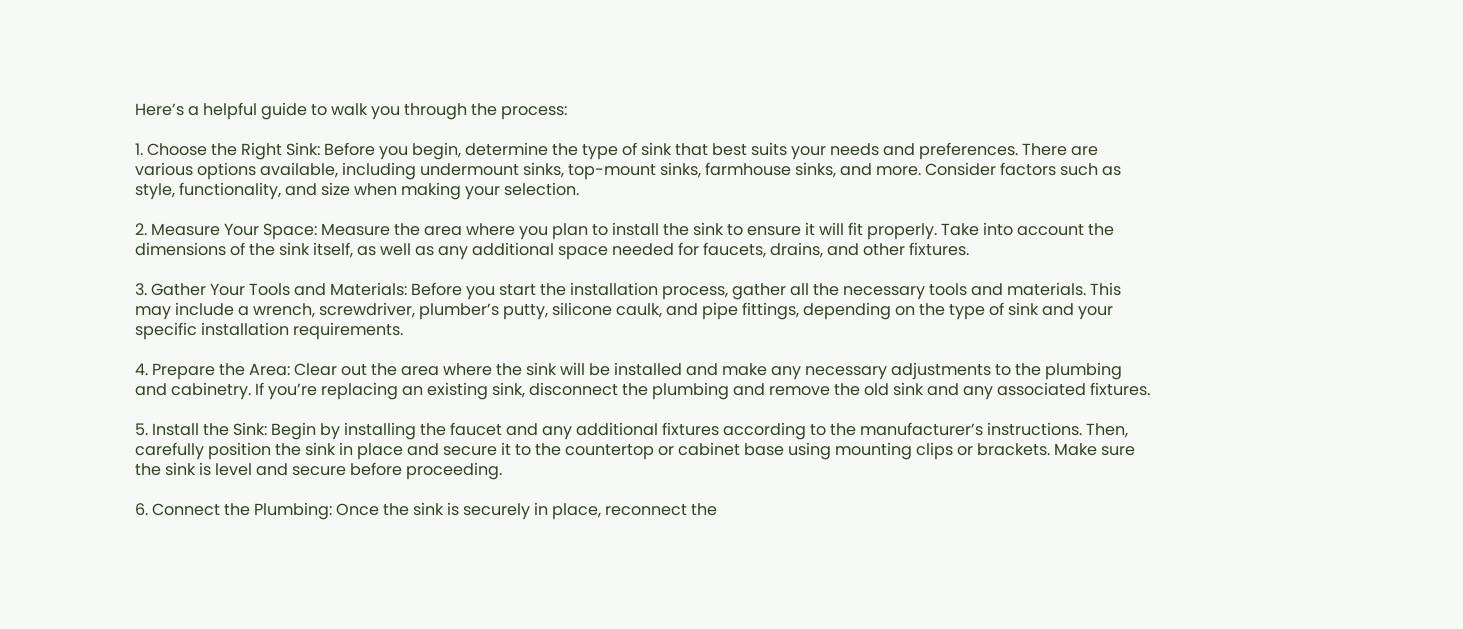Here’s a helpful guide to walk you through the process:

1. Choose the Right Sink: Before you begin, determine the type of sink that best suits your needs and preferences. There are various options available, including undermount sinks, top-mount sinks, farmhouse sinks, and more. Consider factors such as style, functionality, and size when making your selection.

2. Measure Your Space: Measure the area where you plan to install the sink to ensure it will fit properly. Take into account the dimensions of the sink itself, as well as any additional space needed for faucets, drains, and other fixtures.

3. Gather Your Tools and Materials: Before you start the installation process, gather all the necessary tools and materials. This may include a wrench, screwdriver, plumber’s putty, silicone caulk, and pipe fittings, depending on the type of sink and your specific installation requirements.

4. Prepare the Area: Clear out the area where the sink will be installed and make any necessary adjustments to the plumbing and cabinetry. If you’re replacing an existing sink, disconnect the plumbing and remove the old sink and any associated fixtures.

5. Install the Sink: Begin by installing the faucet and any additional fixtures according to the manufacturer’s instructions. Then, carefully position the sink in place and secure it to the countertop or cabinet base using mounting clips or brackets. Make sure the sink is level and secure before proceeding.

6. Connect the Plumbing: Once the sink is securely in place, reconnect the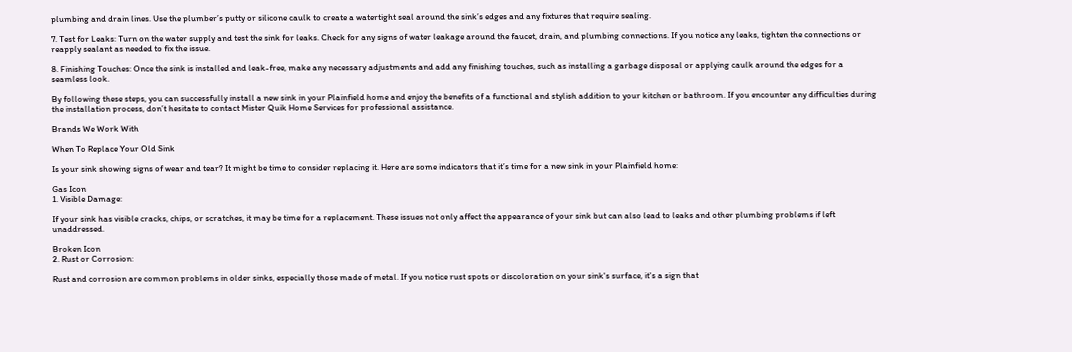plumbing and drain lines. Use the plumber’s putty or silicone caulk to create a watertight seal around the sink’s edges and any fixtures that require sealing.

7. Test for Leaks: Turn on the water supply and test the sink for leaks. Check for any signs of water leakage around the faucet, drain, and plumbing connections. If you notice any leaks, tighten the connections or reapply sealant as needed to fix the issue.

8. Finishing Touches: Once the sink is installed and leak-free, make any necessary adjustments and add any finishing touches, such as installing a garbage disposal or applying caulk around the edges for a seamless look.

By following these steps, you can successfully install a new sink in your Plainfield home and enjoy the benefits of a functional and stylish addition to your kitchen or bathroom. If you encounter any difficulties during the installation process, don’t hesitate to contact Mister Quik Home Services for professional assistance.

Brands We Work With

When To Replace Your Old Sink

Is your sink showing signs of wear and tear? It might be time to consider replacing it. Here are some indicators that it’s time for a new sink in your Plainfield home:

Gas Icon
1. Visible Damage:

If your sink has visible cracks, chips, or scratches, it may be time for a replacement. These issues not only affect the appearance of your sink but can also lead to leaks and other plumbing problems if left unaddressed.

Broken Icon
2. Rust or Corrosion:

Rust and corrosion are common problems in older sinks, especially those made of metal. If you notice rust spots or discoloration on your sink's surface, it's a sign that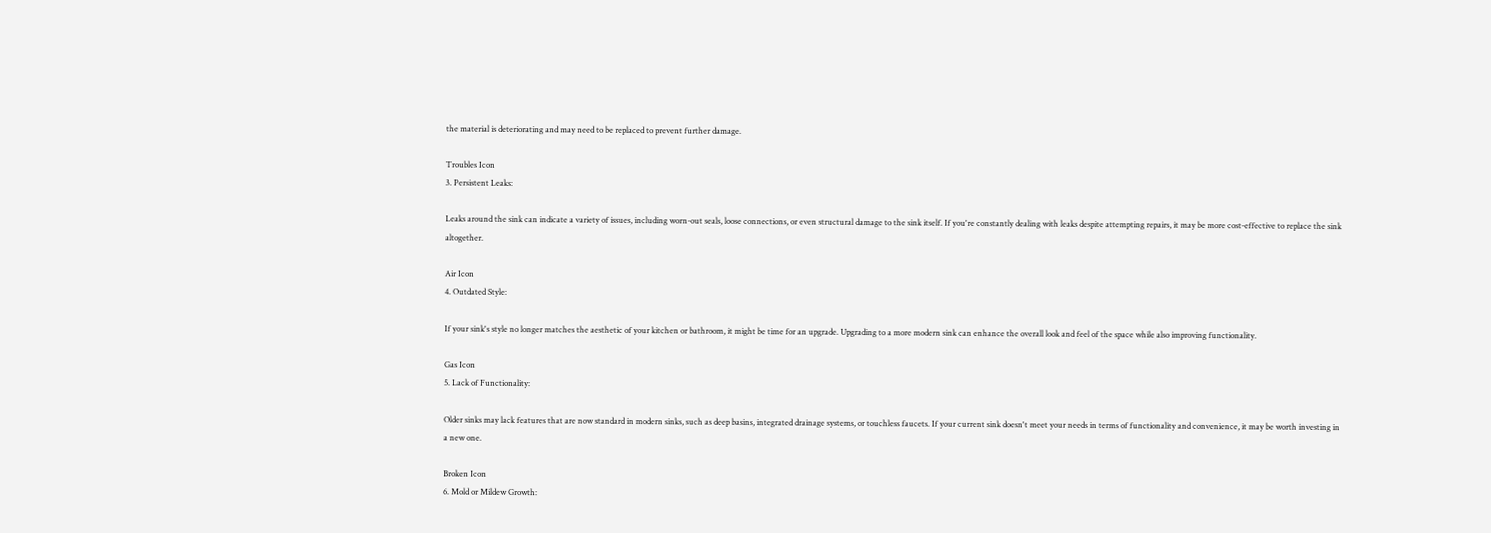the material is deteriorating and may need to be replaced to prevent further damage.

Troubles Icon
3. Persistent Leaks:

Leaks around the sink can indicate a variety of issues, including worn-out seals, loose connections, or even structural damage to the sink itself. If you're constantly dealing with leaks despite attempting repairs, it may be more cost-effective to replace the sink altogether.

Air Icon
4. Outdated Style:

If your sink's style no longer matches the aesthetic of your kitchen or bathroom, it might be time for an upgrade. Upgrading to a more modern sink can enhance the overall look and feel of the space while also improving functionality.

Gas Icon
5. Lack of Functionality:

Older sinks may lack features that are now standard in modern sinks, such as deep basins, integrated drainage systems, or touchless faucets. If your current sink doesn't meet your needs in terms of functionality and convenience, it may be worth investing in a new one.

Broken Icon
6. Mold or Mildew Growth: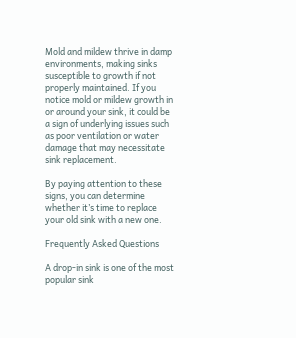Mold and mildew thrive in damp environments, making sinks susceptible to growth if not properly maintained. If you notice mold or mildew growth in or around your sink, it could be a sign of underlying issues such as poor ventilation or water damage that may necessitate sink replacement.

By paying attention to these signs, you can determine whether it’s time to replace your old sink with a new one.

Frequently Asked Questions

A drop-in sink is one of the most popular sink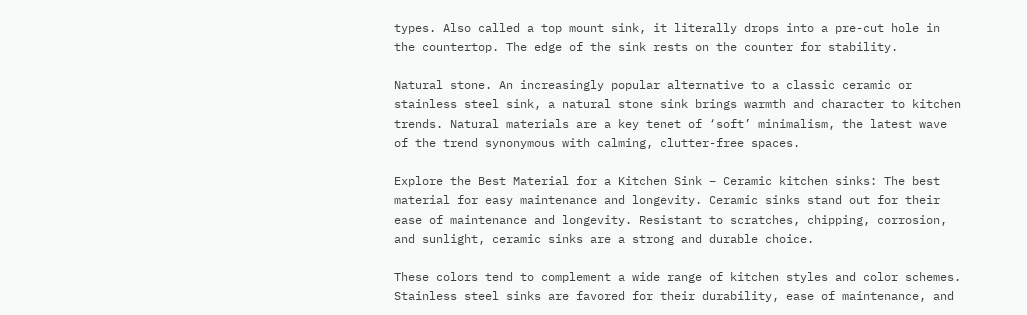types. Also called a top mount sink, it literally drops into a pre-cut hole in the countertop. The edge of the sink rests on the counter for stability.

Natural stone. An increasingly popular alternative to a classic ceramic or stainless steel sink, a natural stone sink brings warmth and character to kitchen trends. Natural materials are a key tenet of ‘soft’ minimalism, the latest wave of the trend synonymous with calming, clutter-free spaces.

Explore the Best Material for a Kitchen Sink – Ceramic kitchen sinks: The best material for easy maintenance and longevity. Ceramic sinks stand out for their ease of maintenance and longevity. Resistant to scratches, chipping, corrosion, and sunlight, ceramic sinks are a strong and durable choice.

These colors tend to complement a wide range of kitchen styles and color schemes. Stainless steel sinks are favored for their durability, ease of maintenance, and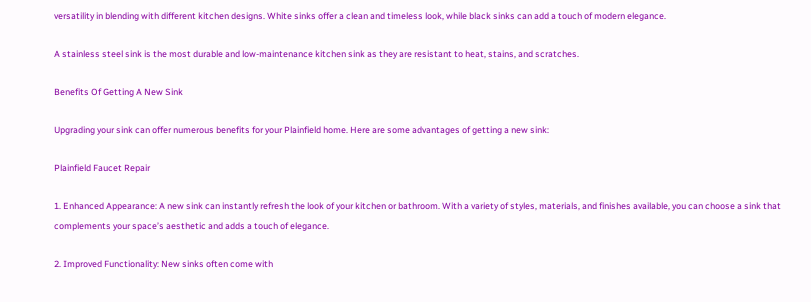versatility in blending with different kitchen designs. White sinks offer a clean and timeless look, while black sinks can add a touch of modern elegance.

A stainless steel sink is the most durable and low-maintenance kitchen sink as they are resistant to heat, stains, and scratches.

Benefits Of Getting A New Sink

Upgrading your sink can offer numerous benefits for your Plainfield home. Here are some advantages of getting a new sink:

Plainfield Faucet Repair

1. Enhanced Appearance: A new sink can instantly refresh the look of your kitchen or bathroom. With a variety of styles, materials, and finishes available, you can choose a sink that complements your space’s aesthetic and adds a touch of elegance.

2. Improved Functionality: New sinks often come with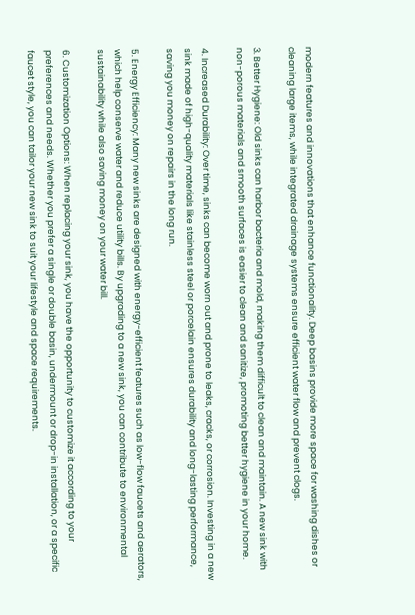modern features and innovations that enhance functionality. Deep basins provide more space for washing dishes or cleaning large items, while integrated drainage systems ensure efficient water flow and prevent clogs.

3. Better Hygiene: Old sinks can harbor bacteria and mold, making them difficult to clean and maintain. A new sink with non-porous materials and smooth surfaces is easier to clean and sanitize, promoting better hygiene in your home.

4. Increased Durability: Over time, sinks can become worn out and prone to leaks, cracks, or corrosion. Investing in a new sink made of high-quality materials like stainless steel or porcelain ensures durability and long-lasting performance, saving you money on repairs in the long run.

5. Energy Efficiency: Many new sinks are designed with energy-efficient features such as low-flow faucets and aerators, which help conserve water and reduce utility bills. By upgrading to a new sink, you can contribute to environmental sustainability while also saving money on your water bill.

6. Customization Options: When replacing your sink, you have the opportunity to customize it according to your preferences and needs. Whether you prefer a single or double basin, undermount or drop-in installation, or a specific faucet style, you can tailor your new sink to suit your lifestyle and space requirements.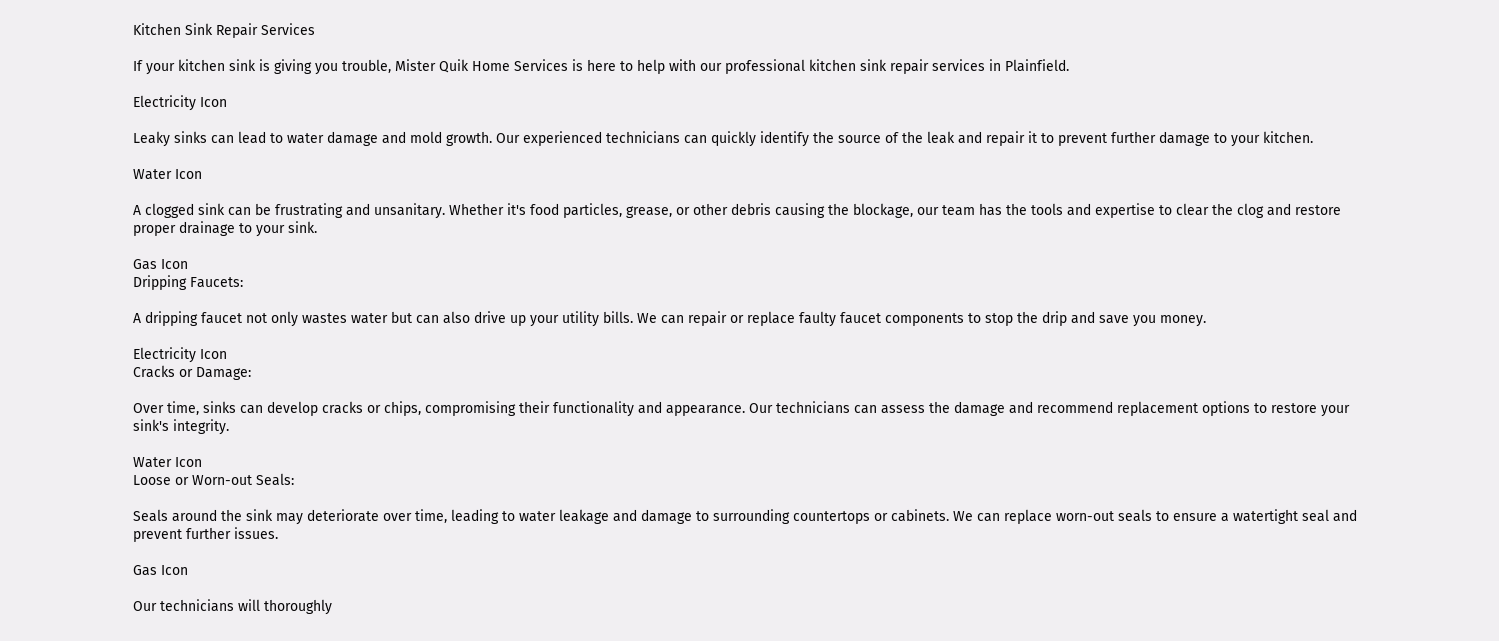Kitchen Sink Repair Services

If your kitchen sink is giving you trouble, Mister Quik Home Services is here to help with our professional kitchen sink repair services in Plainfield.

Electricity Icon

Leaky sinks can lead to water damage and mold growth. Our experienced technicians can quickly identify the source of the leak and repair it to prevent further damage to your kitchen.

Water Icon

A clogged sink can be frustrating and unsanitary. Whether it's food particles, grease, or other debris causing the blockage, our team has the tools and expertise to clear the clog and restore proper drainage to your sink.

Gas Icon
Dripping Faucets:

A dripping faucet not only wastes water but can also drive up your utility bills. We can repair or replace faulty faucet components to stop the drip and save you money.

Electricity Icon
Cracks or Damage:

Over time, sinks can develop cracks or chips, compromising their functionality and appearance. Our technicians can assess the damage and recommend replacement options to restore your sink's integrity.

Water Icon
Loose or Worn-out Seals:

Seals around the sink may deteriorate over time, leading to water leakage and damage to surrounding countertops or cabinets. We can replace worn-out seals to ensure a watertight seal and prevent further issues.

Gas Icon

Our technicians will thoroughly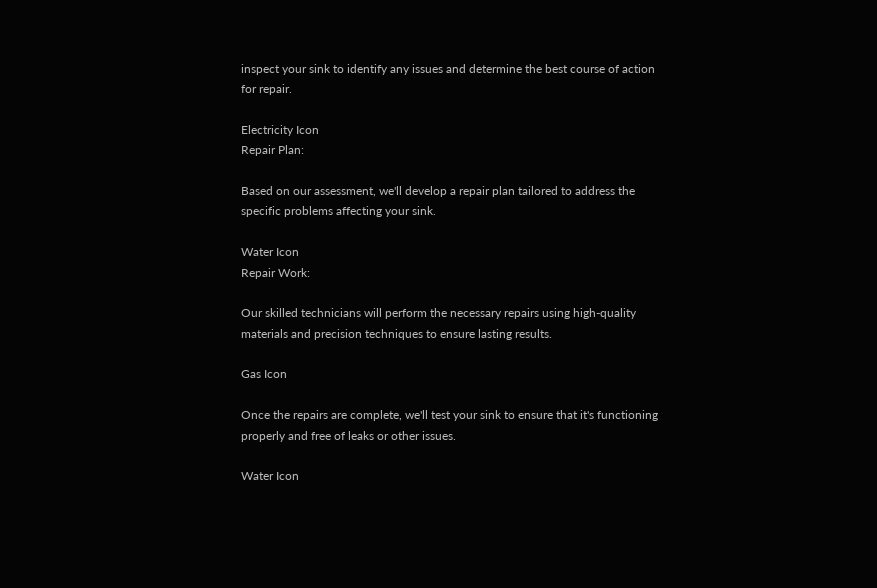inspect your sink to identify any issues and determine the best course of action for repair.

Electricity Icon
Repair Plan:

Based on our assessment, we'll develop a repair plan tailored to address the specific problems affecting your sink.

Water Icon
Repair Work:

Our skilled technicians will perform the necessary repairs using high-quality materials and precision techniques to ensure lasting results.

Gas Icon

Once the repairs are complete, we'll test your sink to ensure that it's functioning properly and free of leaks or other issues.

Water Icon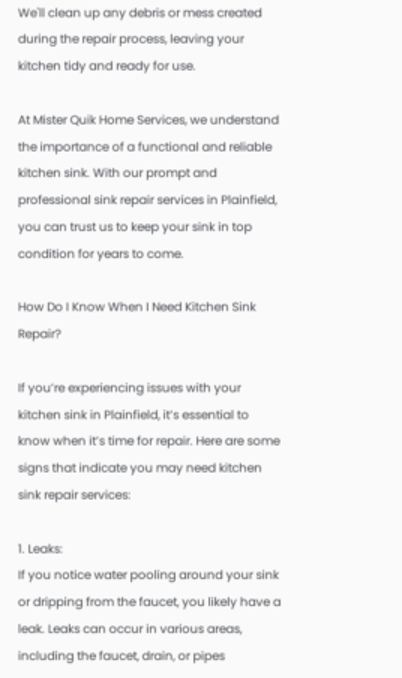We'll clean up any debris or mess created during the repair process, leaving your kitchen tidy and ready for use.

At Mister Quik Home Services, we understand the importance of a functional and reliable kitchen sink. With our prompt and professional sink repair services in Plainfield, you can trust us to keep your sink in top condition for years to come.

How Do I Know When I Need Kitchen Sink Repair?

If you’re experiencing issues with your kitchen sink in Plainfield, it’s essential to know when it’s time for repair. Here are some signs that indicate you may need kitchen sink repair services:

1. Leaks:
If you notice water pooling around your sink or dripping from the faucet, you likely have a leak. Leaks can occur in various areas, including the faucet, drain, or pipes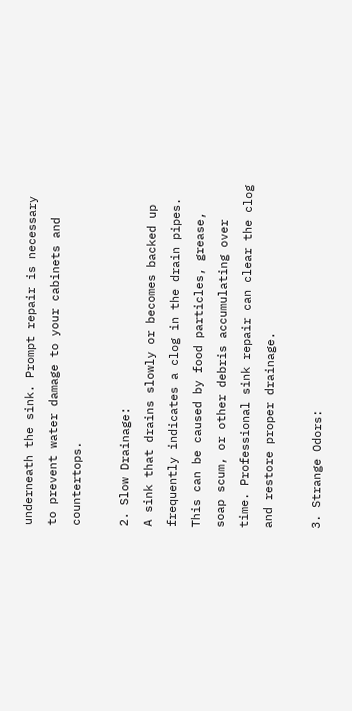underneath the sink. Prompt repair is necessary to prevent water damage to your cabinets and countertops.

2. Slow Drainage:
A sink that drains slowly or becomes backed up frequently indicates a clog in the drain pipes. This can be caused by food particles, grease, soap scum, or other debris accumulating over time. Professional sink repair can clear the clog and restore proper drainage.

3. Strange Odors: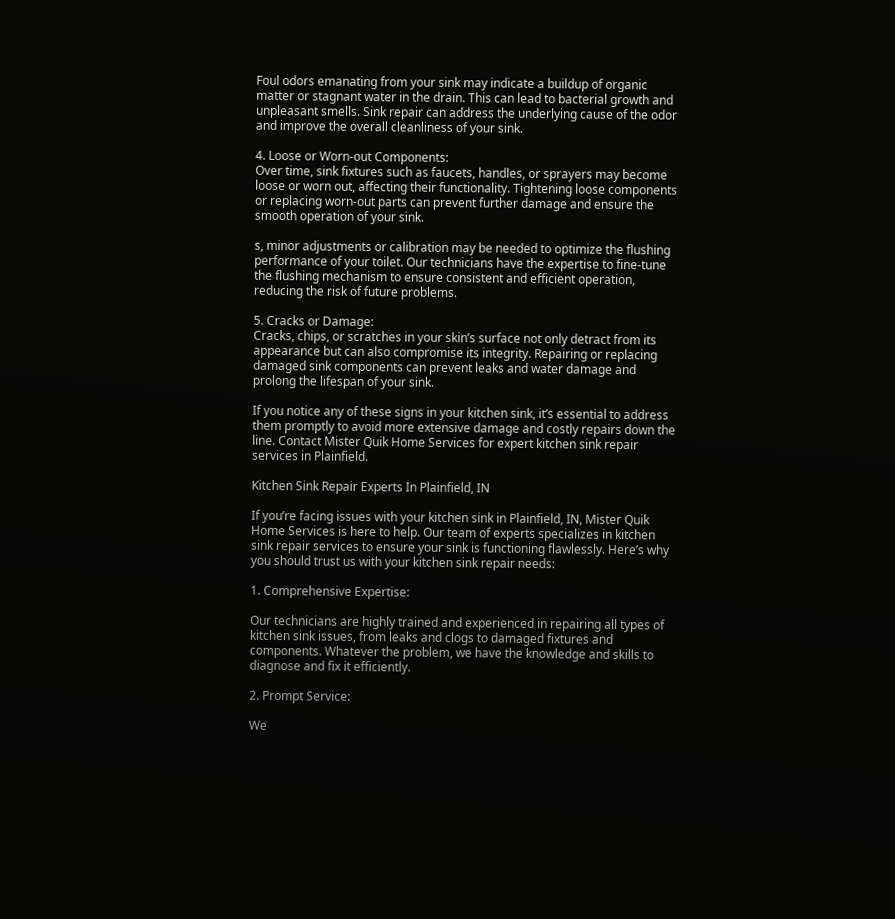Foul odors emanating from your sink may indicate a buildup of organic matter or stagnant water in the drain. This can lead to bacterial growth and unpleasant smells. Sink repair can address the underlying cause of the odor and improve the overall cleanliness of your sink.

4. Loose or Worn-out Components:
Over time, sink fixtures such as faucets, handles, or sprayers may become loose or worn out, affecting their functionality. Tightening loose components or replacing worn-out parts can prevent further damage and ensure the smooth operation of your sink.

s, minor adjustments or calibration may be needed to optimize the flushing performance of your toilet. Our technicians have the expertise to fine-tune the flushing mechanism to ensure consistent and efficient operation, reducing the risk of future problems.

5. Cracks or Damage:
Cracks, chips, or scratches in your skin’s surface not only detract from its appearance but can also compromise its integrity. Repairing or replacing damaged sink components can prevent leaks and water damage and prolong the lifespan of your sink.

If you notice any of these signs in your kitchen sink, it’s essential to address them promptly to avoid more extensive damage and costly repairs down the line. Contact Mister Quik Home Services for expert kitchen sink repair services in Plainfield.

Kitchen Sink Repair Experts In Plainfield, IN

If you’re facing issues with your kitchen sink in Plainfield, IN, Mister Quik Home Services is here to help. Our team of experts specializes in kitchen sink repair services to ensure your sink is functioning flawlessly. Here’s why you should trust us with your kitchen sink repair needs:

1. Comprehensive Expertise:

Our technicians are highly trained and experienced in repairing all types of kitchen sink issues, from leaks and clogs to damaged fixtures and components. Whatever the problem, we have the knowledge and skills to diagnose and fix it efficiently.

2. Prompt Service:

We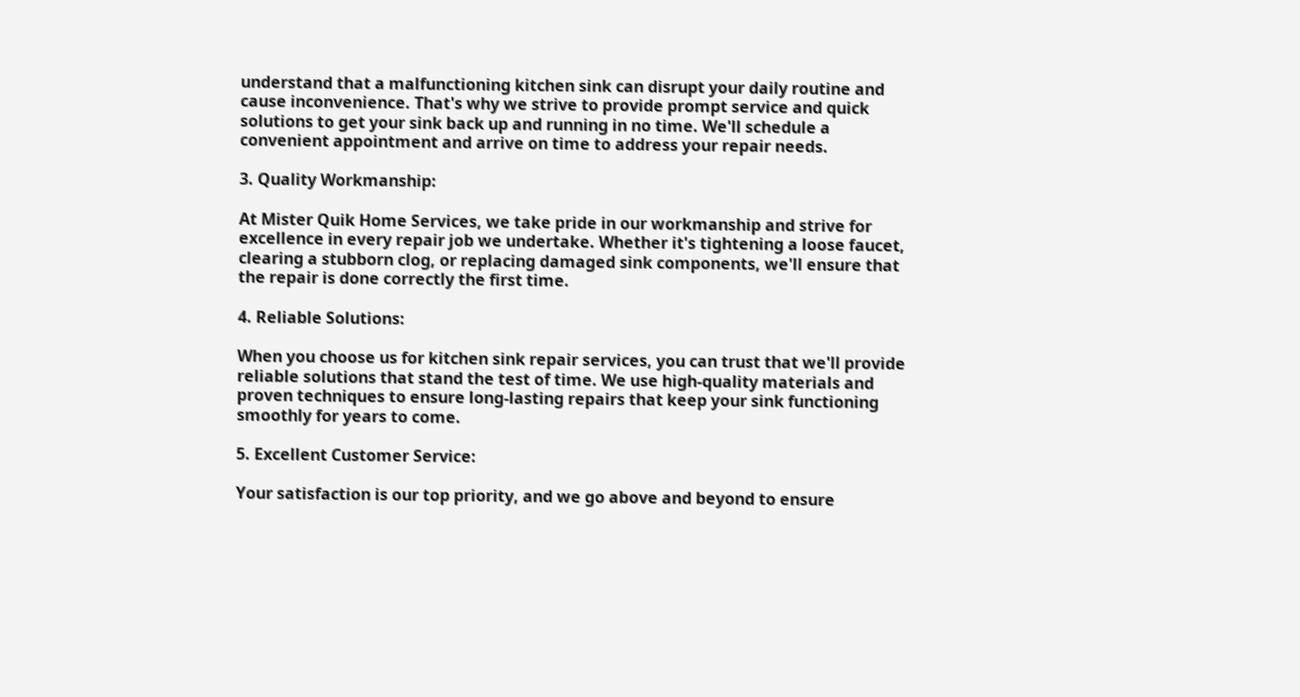understand that a malfunctioning kitchen sink can disrupt your daily routine and cause inconvenience. That's why we strive to provide prompt service and quick solutions to get your sink back up and running in no time. We'll schedule a convenient appointment and arrive on time to address your repair needs.

3. Quality Workmanship:

At Mister Quik Home Services, we take pride in our workmanship and strive for excellence in every repair job we undertake. Whether it's tightening a loose faucet, clearing a stubborn clog, or replacing damaged sink components, we'll ensure that the repair is done correctly the first time.

4. Reliable Solutions:

When you choose us for kitchen sink repair services, you can trust that we'll provide reliable solutions that stand the test of time. We use high-quality materials and proven techniques to ensure long-lasting repairs that keep your sink functioning smoothly for years to come.

5. Excellent Customer Service:

Your satisfaction is our top priority, and we go above and beyond to ensure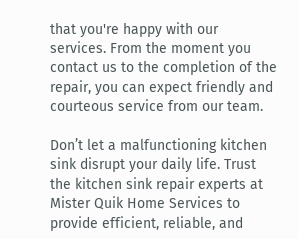that you're happy with our services. From the moment you contact us to the completion of the repair, you can expect friendly and courteous service from our team.

Don’t let a malfunctioning kitchen sink disrupt your daily life. Trust the kitchen sink repair experts at Mister Quik Home Services to provide efficient, reliable, and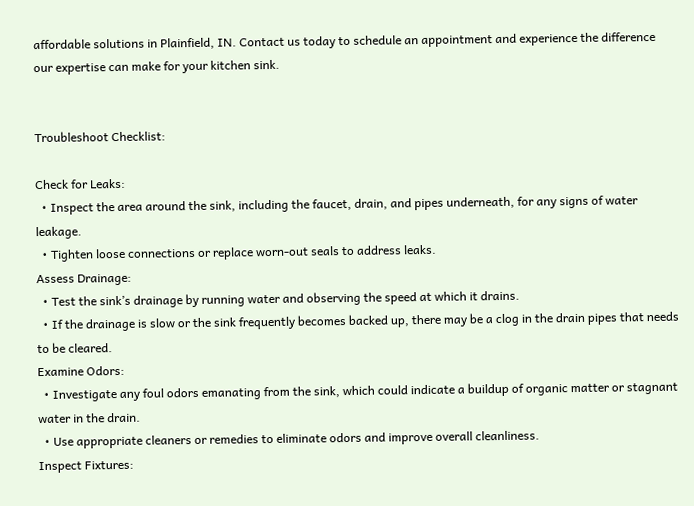affordable solutions in Plainfield, IN. Contact us today to schedule an appointment and experience the difference our expertise can make for your kitchen sink.


Troubleshoot Checklist:

Check for Leaks:
  • Inspect the area around the sink, including the faucet, drain, and pipes underneath, for any signs of water leakage.
  • Tighten loose connections or replace worn-out seals to address leaks.
Assess Drainage:
  • Test the sink’s drainage by running water and observing the speed at which it drains.
  • If the drainage is slow or the sink frequently becomes backed up, there may be a clog in the drain pipes that needs to be cleared.
Examine Odors:
  • Investigate any foul odors emanating from the sink, which could indicate a buildup of organic matter or stagnant water in the drain.
  • Use appropriate cleaners or remedies to eliminate odors and improve overall cleanliness.
Inspect Fixtures: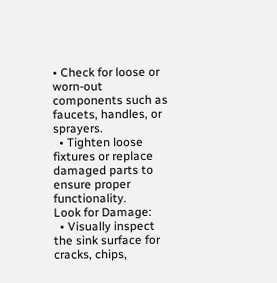• Check for loose or worn-out components such as faucets, handles, or sprayers.
  • Tighten loose fixtures or replace damaged parts to ensure proper functionality.
Look for Damage:
  • Visually inspect the sink surface for cracks, chips,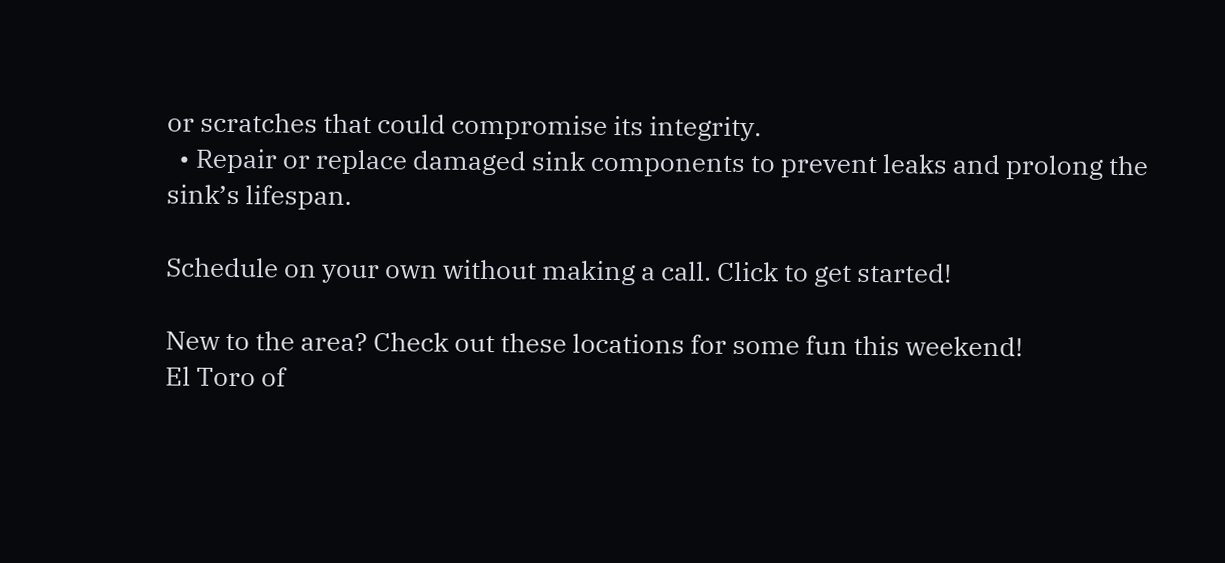or scratches that could compromise its integrity.
  • Repair or replace damaged sink components to prevent leaks and prolong the sink’s lifespan.

Schedule on your own without making a call. Click to get started!

New to the area? Check out these locations for some fun this weekend!
El Toro of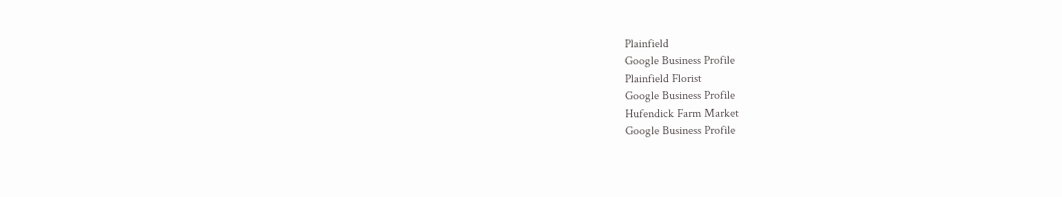Plainfield
Google Business Profile
Plainfield Florist
Google Business Profile
Hufendick Farm Market
Google Business Profile